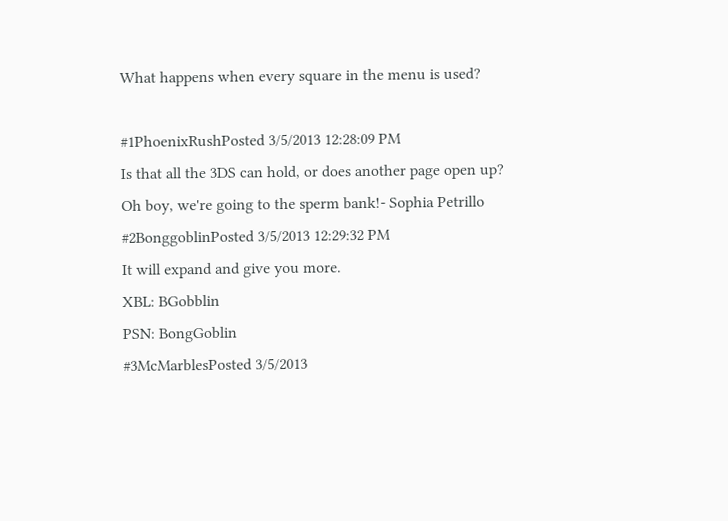What happens when every square in the menu is used?

#1PhoenixRushPosted 3/5/2013 12:28:09 PM
Is that all the 3DS can hold, or does another page open up?
Oh boy, we're going to the sperm bank!- Sophia Petrillo
#2BonggoblinPosted 3/5/2013 12:29:32 PM
It will expand and give you more.
XBL: BGobblin
PSN: BongGoblin
#3McMarblesPosted 3/5/2013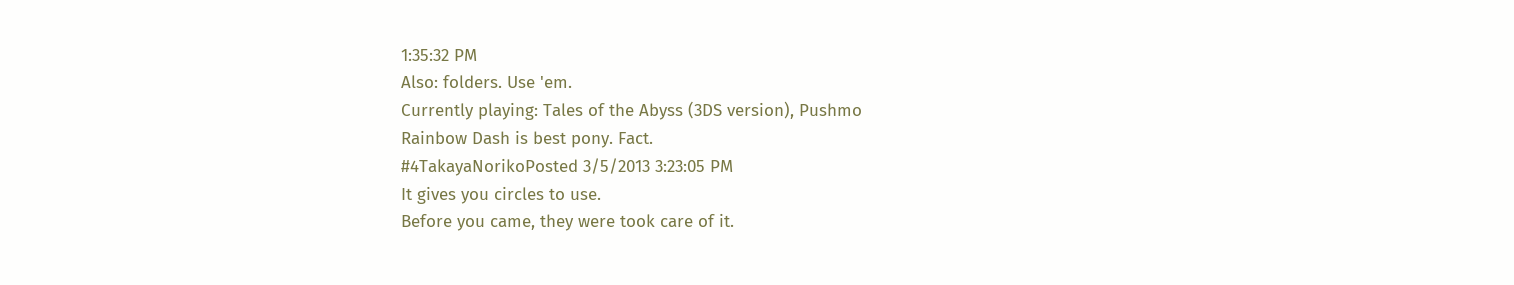1:35:32 PM
Also: folders. Use 'em.
Currently playing: Tales of the Abyss (3DS version), Pushmo
Rainbow Dash is best pony. Fact.
#4TakayaNorikoPosted 3/5/2013 3:23:05 PM
It gives you circles to use.
Before you came, they were took care of it.